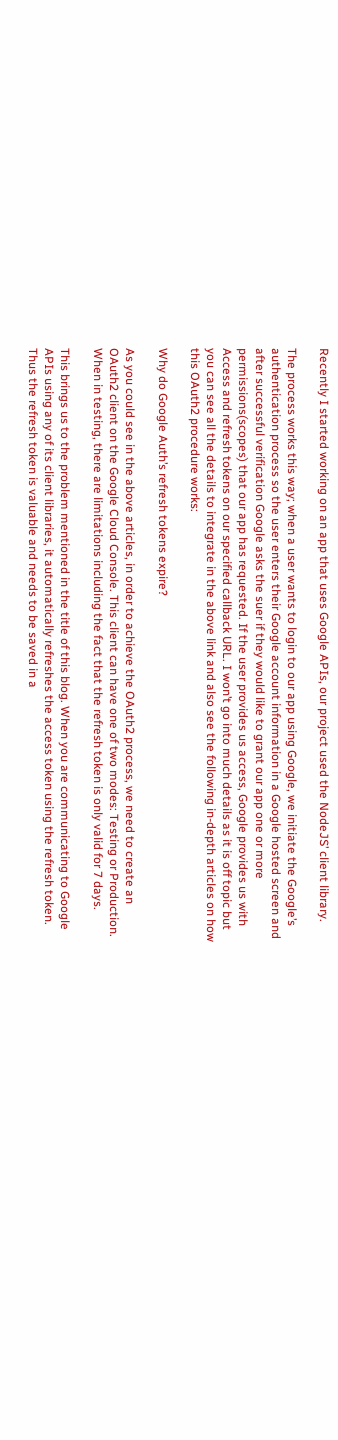Recently I started working on an app that uses Google APIs, our project used the NodeJS’ client library.

The process works this way; when a user wants to login to our app using Google, we initiate the Google’s authentication process so the user enters their Google account information in a Google hosted screen and after successful verification Google asks the suer if they would like to grant our app one or more permissions(scopes) that our app has requested. If the user provides us access, Google provides us with Access and refresh tokens on our specified callback URL. I won’t go into much details as it is off topic but you can see all the details to integrate in the above link and also see the following in-depth articles on how this OAuth2 procedure works:

Why do Google Auth’s refresh tokens expire?

As you could see in the above articles, in order to achieve the OAuth2 process, we need to create an OAuth2 client on the Google Cloud Console. This client can have one of two modes: Testing or Production. When in testing, there are limitations including the fact that the refresh token is only valid for 7 days.

This brings us to the problem mentioned in the title of this blog. When you are communicating to Google APIs using any of its client libraries, it automatically refreshes the access token using the refresh token. Thus the refresh token is valuable and needs to be saved in a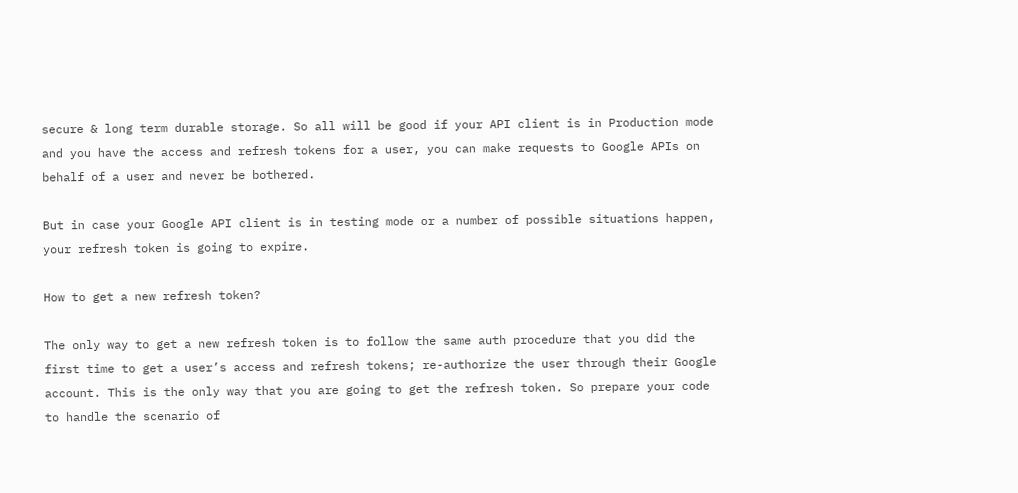secure & long term durable storage. So all will be good if your API client is in Production mode and you have the access and refresh tokens for a user, you can make requests to Google APIs on behalf of a user and never be bothered.

But in case your Google API client is in testing mode or a number of possible situations happen, your refresh token is going to expire.

How to get a new refresh token?

The only way to get a new refresh token is to follow the same auth procedure that you did the first time to get a user’s access and refresh tokens; re-authorize the user through their Google account. This is the only way that you are going to get the refresh token. So prepare your code to handle the scenario of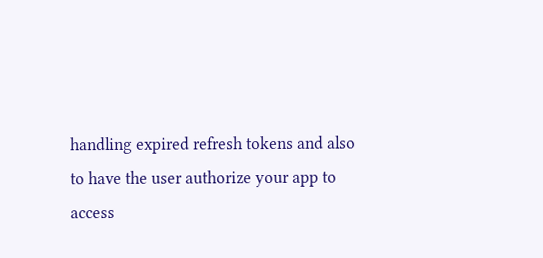handling expired refresh tokens and also to have the user authorize your app to access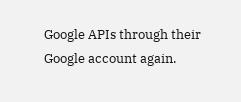Google APIs through their Google account again.